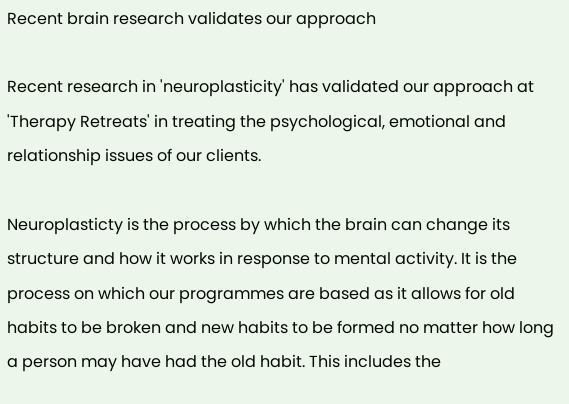Recent brain research validates our approach

Recent research in 'neuroplasticity' has validated our approach at 'Therapy Retreats' in treating the psychological, emotional and relationship issues of our clients.

Neuroplasticty is the process by which the brain can change its structure and how it works in response to mental activity. It is the process on which our programmes are based as it allows for old habits to be broken and new habits to be formed no matter how long a person may have had the old habit. This includes the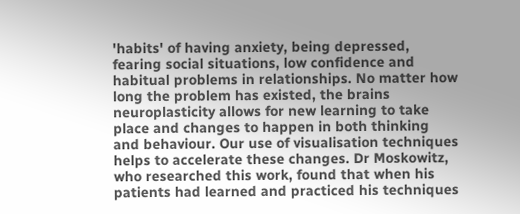'habits' of having anxiety, being depressed, fearing social situations, low confidence and habitual problems in relationships. No matter how long the problem has existed, the brains neuroplasticity allows for new learning to take place and changes to happen in both thinking and behaviour. Our use of visualisation techniques helps to accelerate these changes. Dr Moskowitz, who researched this work, found that when his patients had learned and practiced his techniques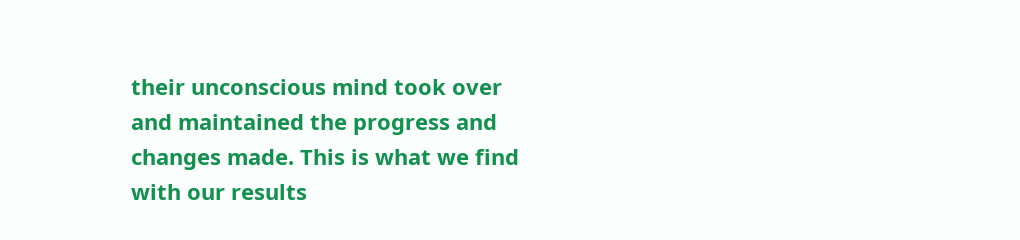their unconscious mind took over and maintained the progress and changes made. This is what we find with our results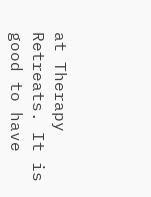at Therapy Retreats. It is good to have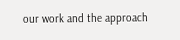our work and the approach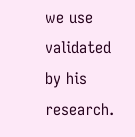we use validated by his research.